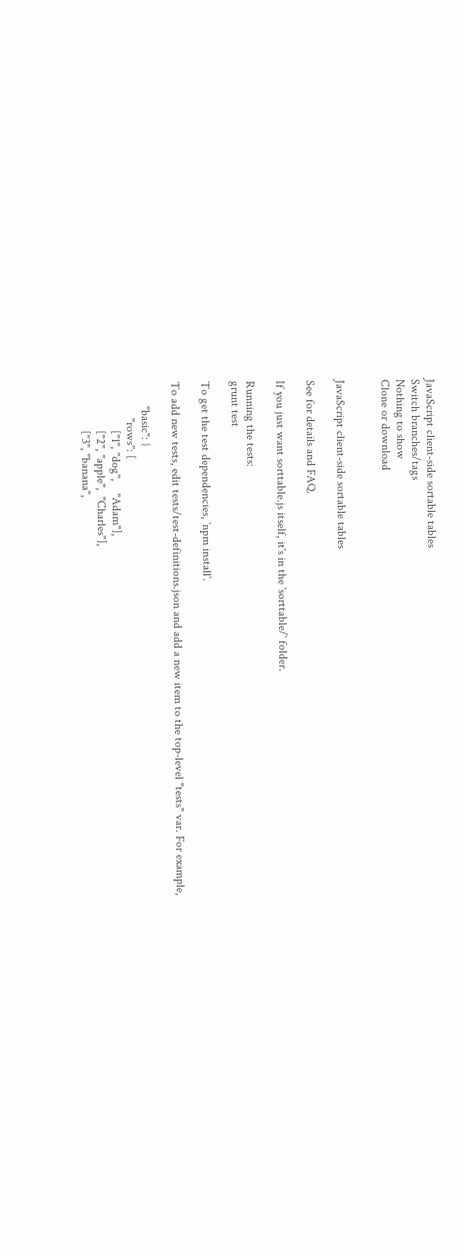JavaScript client-side sortable tables
Switch branches/tags
Nothing to show
Clone or download


JavaScript client-side sortable tables

See for details and FAQ.

If you just want sorttable.js itself, it's in the `sorttable/` folder.

Running the tests:
grunt test

To get the test dependencies, `npm install`.

To add new tests, edit tests/test-definitions.json and add a new item to the top-level "tests" var. For example,

        "basic": {
            "rows": [
                ["1", "dog",    "Adam"],
                ["2", "apple",  "Charles"],
                ["3", "banana",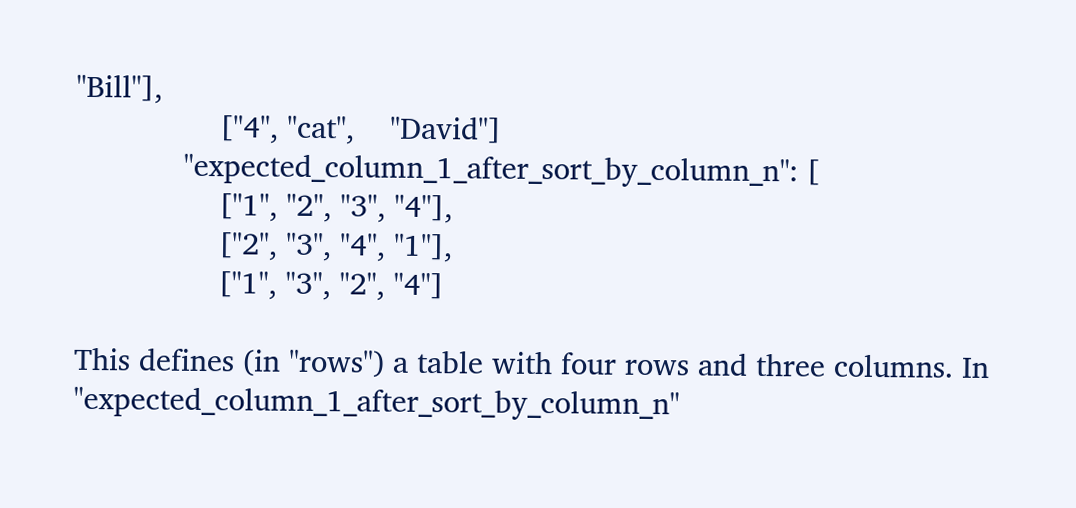"Bill"],
                ["4", "cat",    "David"]
            "expected_column_1_after_sort_by_column_n": [
                ["1", "2", "3", "4"],
                ["2", "3", "4", "1"],
                ["1", "3", "2", "4"]

This defines (in "rows") a table with four rows and three columns. In "expected_column_1_after_sort_by_column_n"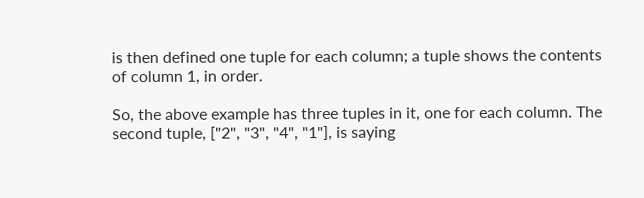is then defined one tuple for each column; a tuple shows the contents of column 1, in order.

So, the above example has three tuples in it, one for each column. The second tuple, ["2", "3", "4", "1"], is saying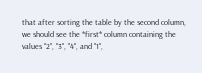that after sorting the table by the second column, we should see the *first* column containing the values "2", "3", "4", and "1",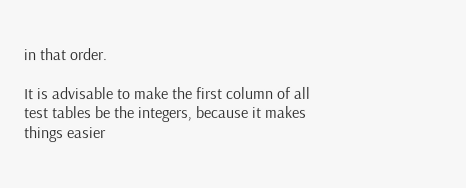in that order.

It is advisable to make the first column of all test tables be the integers, because it makes things easier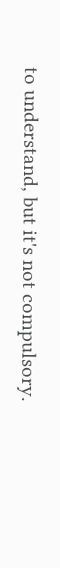to understand, but it's not compulsory.